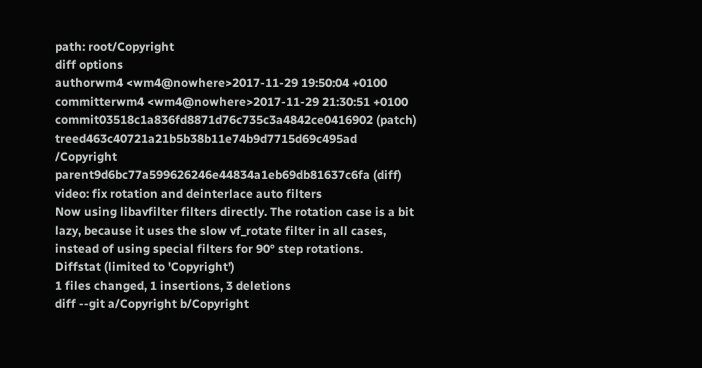path: root/Copyright
diff options
authorwm4 <wm4@nowhere>2017-11-29 19:50:04 +0100
committerwm4 <wm4@nowhere>2017-11-29 21:30:51 +0100
commit03518c1a836fd8871d76c735c3a4842ce0416902 (patch)
treed463c40721a21b5b38b11e74b9d7715d69c495ad /Copyright
parent9d6bc77a599626246e44834a1eb69db81637c6fa (diff)
video: fix rotation and deinterlace auto filters
Now using libavfilter filters directly. The rotation case is a bit lazy, because it uses the slow vf_rotate filter in all cases, instead of using special filters for 90° step rotations.
Diffstat (limited to 'Copyright')
1 files changed, 1 insertions, 3 deletions
diff --git a/Copyright b/Copyright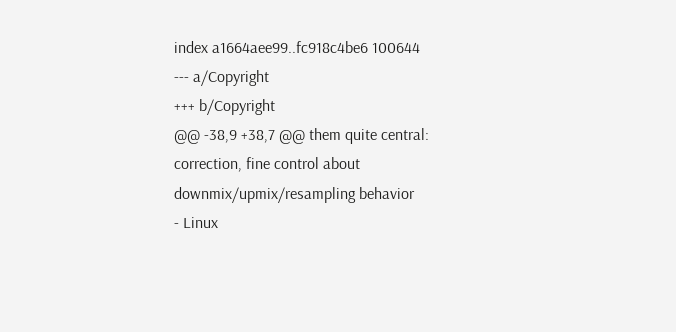index a1664aee99..fc918c4be6 100644
--- a/Copyright
+++ b/Copyright
@@ -38,9 +38,7 @@ them quite central:
correction, fine control about downmix/upmix/resampling behavior
- Linux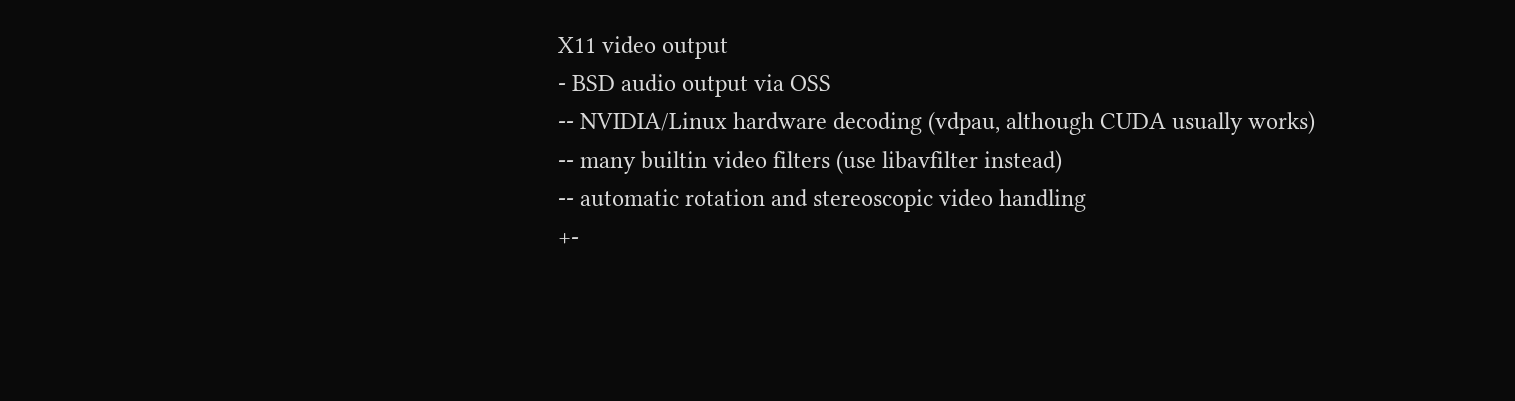X11 video output
- BSD audio output via OSS
-- NVIDIA/Linux hardware decoding (vdpau, although CUDA usually works)
-- many builtin video filters (use libavfilter instead)
-- automatic rotation and stereoscopic video handling
+-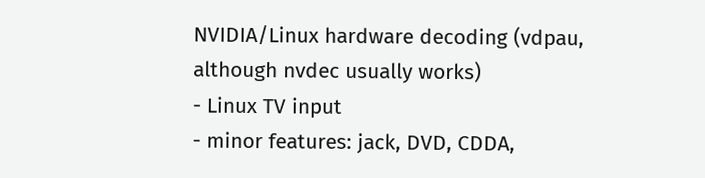NVIDIA/Linux hardware decoding (vdpau, although nvdec usually works)
- Linux TV input
- minor features: jack, DVD, CDDA,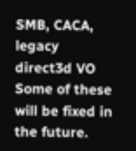SMB, CACA, legacy direct3d VO
Some of these will be fixed in the future.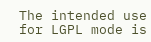The intended use for LGPL mode is